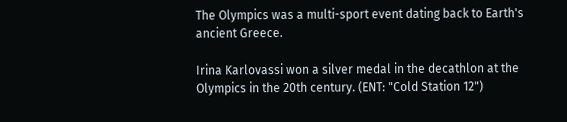The Olympics was a multi-sport event dating back to Earth's ancient Greece.

Irina Karlovassi won a silver medal in the decathlon at the Olympics in the 20th century. (ENT: "Cold Station 12")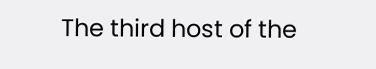The third host of the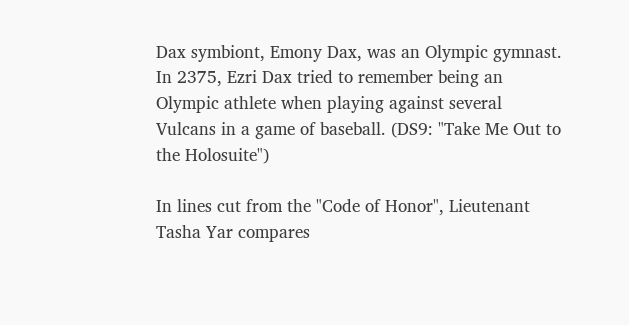Dax symbiont, Emony Dax, was an Olympic gymnast. In 2375, Ezri Dax tried to remember being an Olympic athlete when playing against several Vulcans in a game of baseball. (DS9: "Take Me Out to the Holosuite")

In lines cut from the "Code of Honor", Lieutenant Tasha Yar compares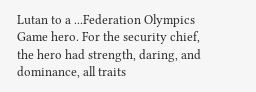Lutan to a ...Federation Olympics Game hero. For the security chief, the hero had strength, daring, and dominance, all traits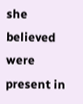she believed were present in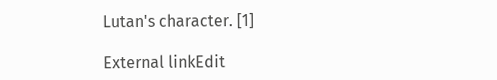Lutan's character. [1]

External linkEdit